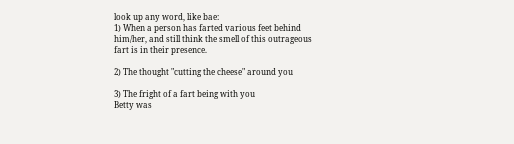look up any word, like bae:
1) When a person has farted various feet behind him/her, and still think the smell of this outrageous fart is in their presence.

2) The thought "cutting the cheese" around you

3) The fright of a fart being with you
Betty was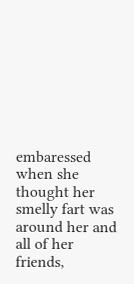embaressed when she thought her smelly fart was around her and all of her friends,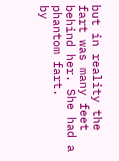but in reality the fart was many feet behind her. She had a phantom fart.
by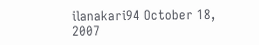ilanakari94 October 18, 2007